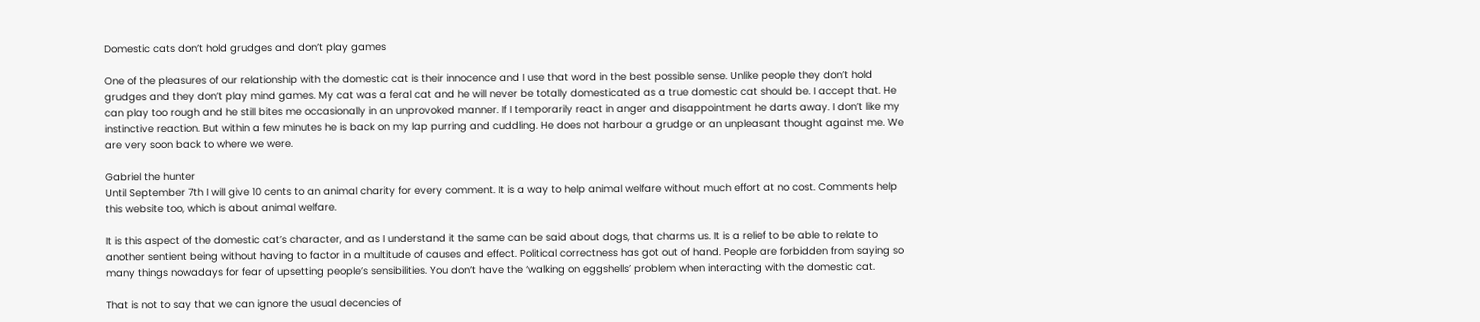Domestic cats don’t hold grudges and don’t play games

One of the pleasures of our relationship with the domestic cat is their innocence and I use that word in the best possible sense. Unlike people they don’t hold grudges and they don’t play mind games. My cat was a feral cat and he will never be totally domesticated as a true domestic cat should be. I accept that. He can play too rough and he still bites me occasionally in an unprovoked manner. If I temporarily react in anger and disappointment he darts away. I don’t like my instinctive reaction. But within a few minutes he is back on my lap purring and cuddling. He does not harbour a grudge or an unpleasant thought against me. We are very soon back to where we were.

Gabriel the hunter
Until September 7th I will give 10 cents to an animal charity for every comment. It is a way to help animal welfare without much effort at no cost. Comments help this website too, which is about animal welfare.

It is this aspect of the domestic cat’s character, and as I understand it the same can be said about dogs, that charms us. It is a relief to be able to relate to another sentient being without having to factor in a multitude of causes and effect. Political correctness has got out of hand. People are forbidden from saying so many things nowadays for fear of upsetting people’s sensibilities. You don’t have the ‘walking on eggshells’ problem when interacting with the domestic cat.

That is not to say that we can ignore the usual decencies of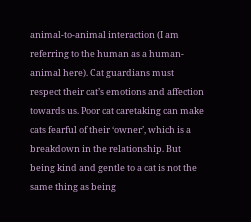animal-to-animal interaction (I am referring to the human as a human-animal here). Cat guardians must respect their cat’s emotions and affection towards us. Poor cat caretaking can make cats fearful of their ‘owner’, which is a breakdown in the relationship. But being kind and gentle to a cat is not the same thing as being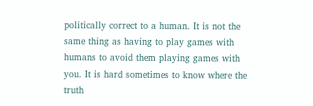politically correct to a human. It is not the same thing as having to play games with humans to avoid them playing games with you. It is hard sometimes to know where the truth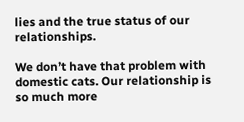lies and the true status of our relationships.

We don’t have that problem with domestic cats. Our relationship is so much more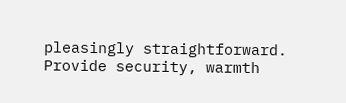pleasingly straightforward. Provide security, warmth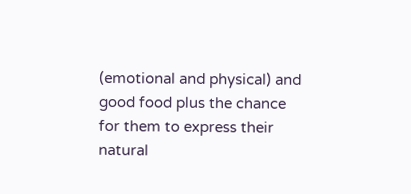(emotional and physical) and good food plus the chance for them to express their natural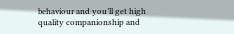behaviour and you’ll get high quality companionship and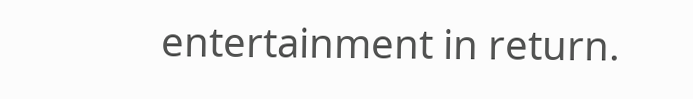entertainment in return.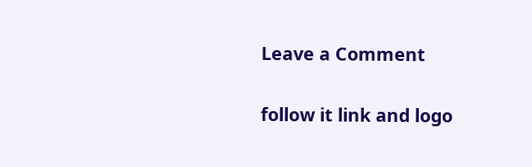Leave a Comment

follow it link and logo